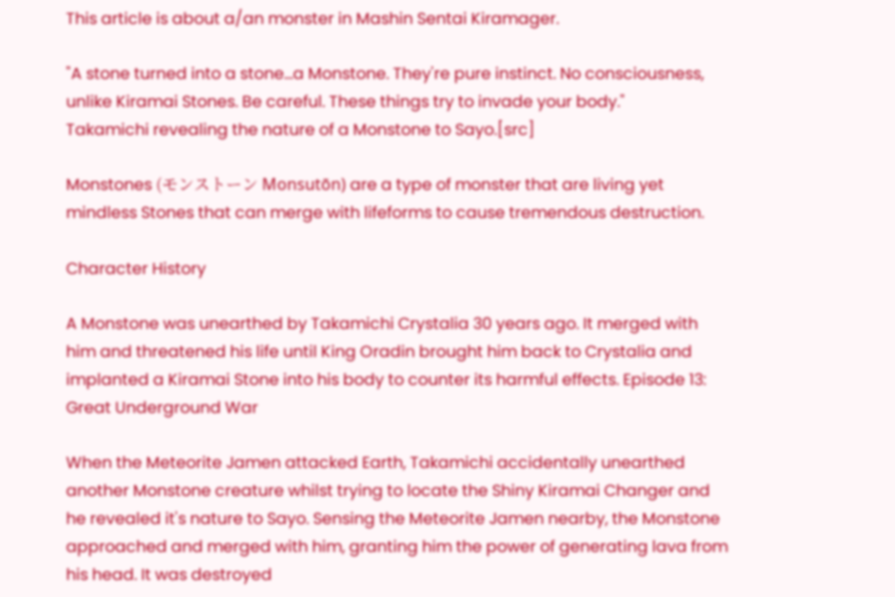This article is about a/an monster in Mashin Sentai Kiramager.

"A stone turned into a stone...a Monstone. They're pure instinct. No consciousness, unlike Kiramai Stones. Be careful. These things try to invade your body."
Takamichi revealing the nature of a Monstone to Sayo.[src]

Monstones (モンストーン Monsutōn) are a type of monster that are living yet mindless Stones that can merge with lifeforms to cause tremendous destruction.

Character History

A Monstone was unearthed by Takamichi Crystalia 30 years ago. It merged with him and threatened his life until King Oradin brought him back to Crystalia and implanted a Kiramai Stone into his body to counter its harmful effects. Episode 13: Great Underground War

When the Meteorite Jamen attacked Earth, Takamichi accidentally unearthed another Monstone creature whilst trying to locate the Shiny Kiramai Changer and he revealed it's nature to Sayo. Sensing the Meteorite Jamen nearby, the Monstone approached and merged with him, granting him the power of generating lava from his head. It was destroyed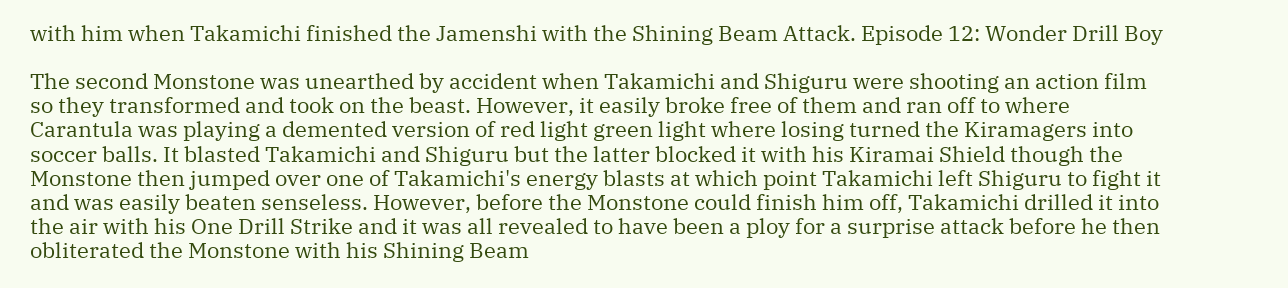with him when Takamichi finished the Jamenshi with the Shining Beam Attack. Episode 12: Wonder Drill Boy

The second Monstone was unearthed by accident when Takamichi and Shiguru were shooting an action film so they transformed and took on the beast. However, it easily broke free of them and ran off to where Carantula was playing a demented version of red light green light where losing turned the Kiramagers into soccer balls. It blasted Takamichi and Shiguru but the latter blocked it with his Kiramai Shield though the Monstone then jumped over one of Takamichi's energy blasts at which point Takamichi left Shiguru to fight it and was easily beaten senseless. However, before the Monstone could finish him off, Takamichi drilled it into the air with his One Drill Strike and it was all revealed to have been a ploy for a surprise attack before he then obliterated the Monstone with his Shining Beam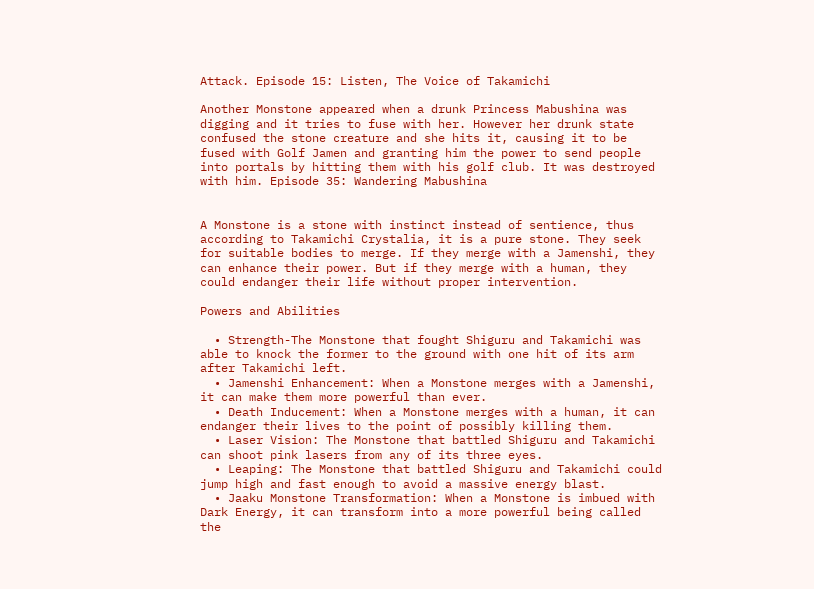Attack. Episode 15: Listen, The Voice of Takamichi

Another Monstone appeared when a drunk Princess Mabushina was digging and it tries to fuse with her. However her drunk state confused the stone creature and she hits it, causing it to be fused with Golf Jamen and granting him the power to send people into portals by hitting them with his golf club. It was destroyed with him. Episode 35: Wandering Mabushina


A Monstone is a stone with instinct instead of sentience, thus according to Takamichi Crystalia, it is a pure stone. They seek for suitable bodies to merge. If they merge with a Jamenshi, they can enhance their power. But if they merge with a human, they could endanger their life without proper intervention.

Powers and Abilities

  • Strength-The Monstone that fought Shiguru and Takamichi was able to knock the former to the ground with one hit of its arm after Takamichi left.
  • Jamenshi Enhancement: When a Monstone merges with a Jamenshi, it can make them more powerful than ever.
  • Death Inducement: When a Monstone merges with a human, it can endanger their lives to the point of possibly killing them.
  • Laser Vision: The Monstone that battled Shiguru and Takamichi can shoot pink lasers from any of its three eyes.
  • Leaping: The Monstone that battled Shiguru and Takamichi could jump high and fast enough to avoid a massive energy blast.
  • Jaaku Monstone Transformation: When a Monstone is imbued with Dark Energy, it can transform into a more powerful being called the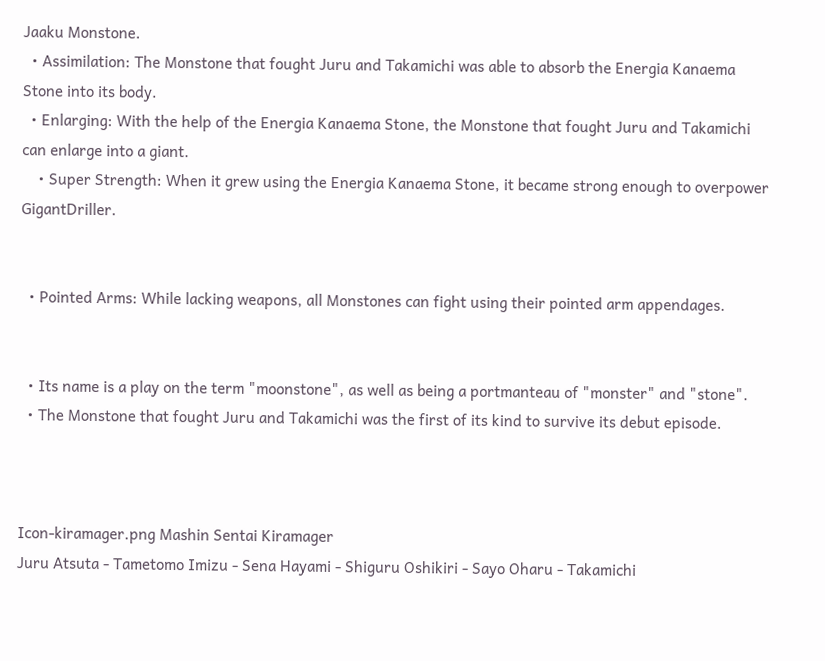Jaaku Monstone.
  • Assimilation: The Monstone that fought Juru and Takamichi was able to absorb the Energia Kanaema Stone into its body.
  • Enlarging: With the help of the Energia Kanaema Stone, the Monstone that fought Juru and Takamichi can enlarge into a giant.
    • Super Strength: When it grew using the Energia Kanaema Stone, it became strong enough to overpower GigantDriller.


  • Pointed Arms: While lacking weapons, all Monstones can fight using their pointed arm appendages.


  • Its name is a play on the term "moonstone", as well as being a portmanteau of "monster" and "stone".
  • The Monstone that fought Juru and Takamichi was the first of its kind to survive its debut episode.



Icon-kiramager.png Mashin Sentai Kiramager
Juru Atsuta - Tametomo Imizu - Sena Hayami - Shiguru Oshikiri - Sayo Oharu - Takamichi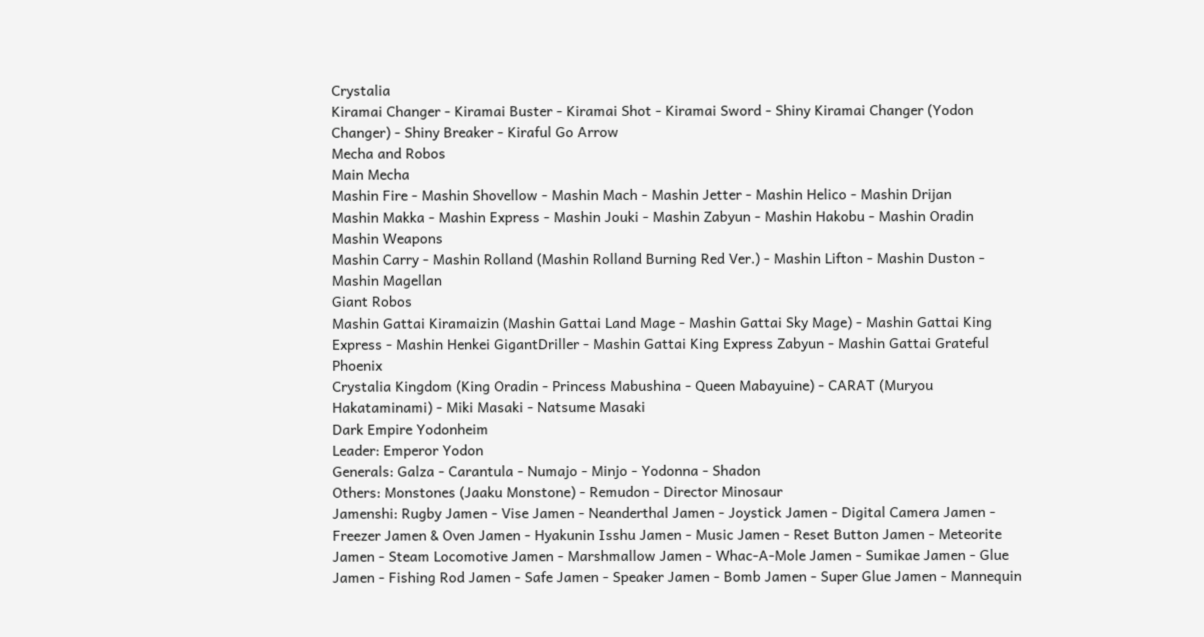Crystalia
Kiramai Changer - Kiramai Buster - Kiramai Shot - Kiramai Sword - Shiny Kiramai Changer (Yodon Changer) - Shiny Breaker - Kiraful Go Arrow
Mecha and Robos
Main Mecha
Mashin Fire - Mashin Shovellow - Mashin Mach - Mashin Jetter - Mashin Helico - Mashin Drijan
Mashin Makka - Mashin Express - Mashin Jouki - Mashin Zabyun - Mashin Hakobu - Mashin Oradin
Mashin Weapons
Mashin Carry - Mashin Rolland (Mashin Rolland Burning Red Ver.) - Mashin Lifton - Mashin Duston - Mashin Magellan
Giant Robos
Mashin Gattai Kiramaizin (Mashin Gattai Land Mage - Mashin Gattai Sky Mage) - Mashin Gattai King Express - Mashin Henkei GigantDriller - Mashin Gattai King Express Zabyun - Mashin Gattai Grateful Phoenix
Crystalia Kingdom (King Oradin - Princess Mabushina - Queen Mabayuine) - CARAT (Muryou Hakataminami) - Miki Masaki - Natsume Masaki
Dark Empire Yodonheim
Leader: Emperor Yodon
Generals: Galza - Carantula - Numajo - Minjo - Yodonna - Shadon
Others: Monstones (Jaaku Monstone) - Remudon - Director Minosaur
Jamenshi: Rugby Jamen - Vise Jamen - Neanderthal Jamen - Joystick Jamen - Digital Camera Jamen - Freezer Jamen & Oven Jamen - Hyakunin Isshu Jamen - Music Jamen - Reset Button Jamen - Meteorite Jamen - Steam Locomotive Jamen - Marshmallow Jamen - Whac-A-Mole Jamen - Sumikae Jamen - Glue Jamen - Fishing Rod Jamen - Safe Jamen - Speaker Jamen - Bomb Jamen - Super Glue Jamen - Mannequin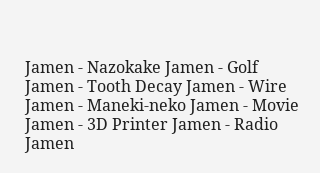Jamen - Nazokake Jamen - Golf Jamen - Tooth Decay Jamen - Wire Jamen - Maneki-neko Jamen - Movie Jamen - 3D Printer Jamen - Radio Jamen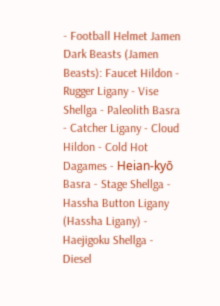- Football Helmet Jamen
Dark Beasts (Jamen Beasts): Faucet Hildon - Rugger Ligany - Vise Shellga - Paleolith Basra - Catcher Ligany - Cloud Hildon - Cold Hot Dagames - Heian-kyō Basra - Stage Shellga - Hassha Button Ligany (Hassha Ligany) - Haejigoku Shellga - Diesel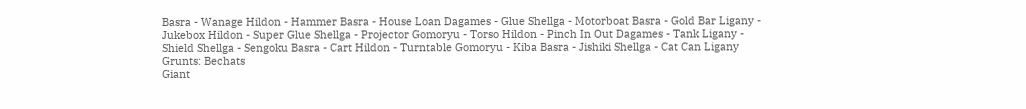Basra - Wanage Hildon - Hammer Basra - House Loan Dagames - Glue Shellga - Motorboat Basra - Gold Bar Ligany - Jukebox Hildon - Super Glue Shellga - Projector Gomoryu - Torso Hildon - Pinch In Out Dagames - Tank Ligany - Shield Shellga - Sengoku Basra - Cart Hildon - Turntable Gomoryu - Kiba Basra - Jishiki Shellga - Cat Can Ligany
Grunts: Bechats
Giant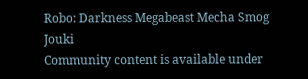Robo: Darkness Megabeast Mecha Smog Jouki
Community content is available under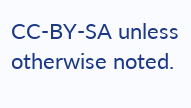CC-BY-SA unless otherwise noted.